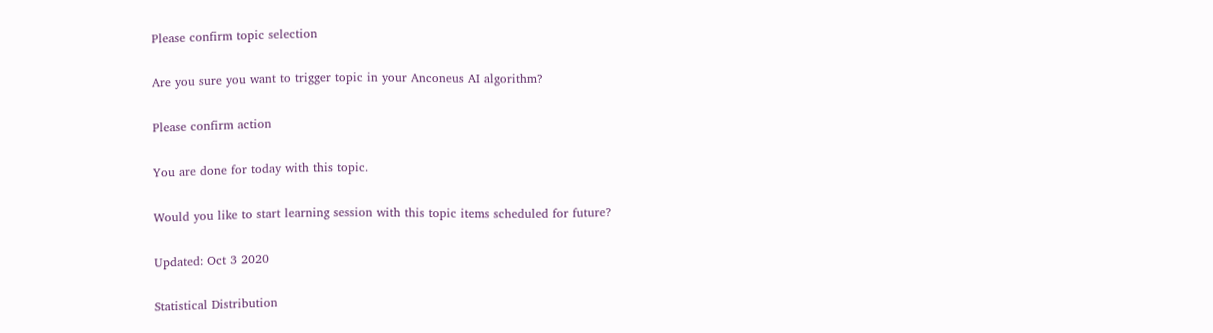Please confirm topic selection

Are you sure you want to trigger topic in your Anconeus AI algorithm?

Please confirm action

You are done for today with this topic.

Would you like to start learning session with this topic items scheduled for future?

Updated: Oct 3 2020

Statistical Distribution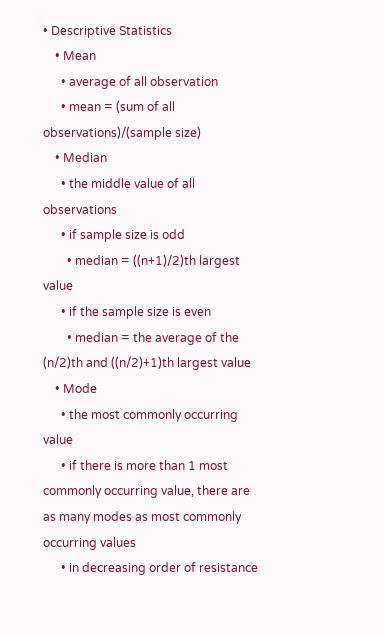• Descriptive Statistics
    • Mean
      • average of all observation
      • mean = (sum of all observations)/(sample size)
    • Median
      • the middle value of all observations
      • if sample size is odd
        • median = ((n+1)/2)th largest value
      • if the sample size is even
        • median = the average of the (n/2)th and ((n/2)+1)th largest value
    • Mode
      • the most commonly occurring value
      • if there is more than 1 most commonly occurring value, there are as many modes as most commonly occurring values
      • in decreasing order of resistance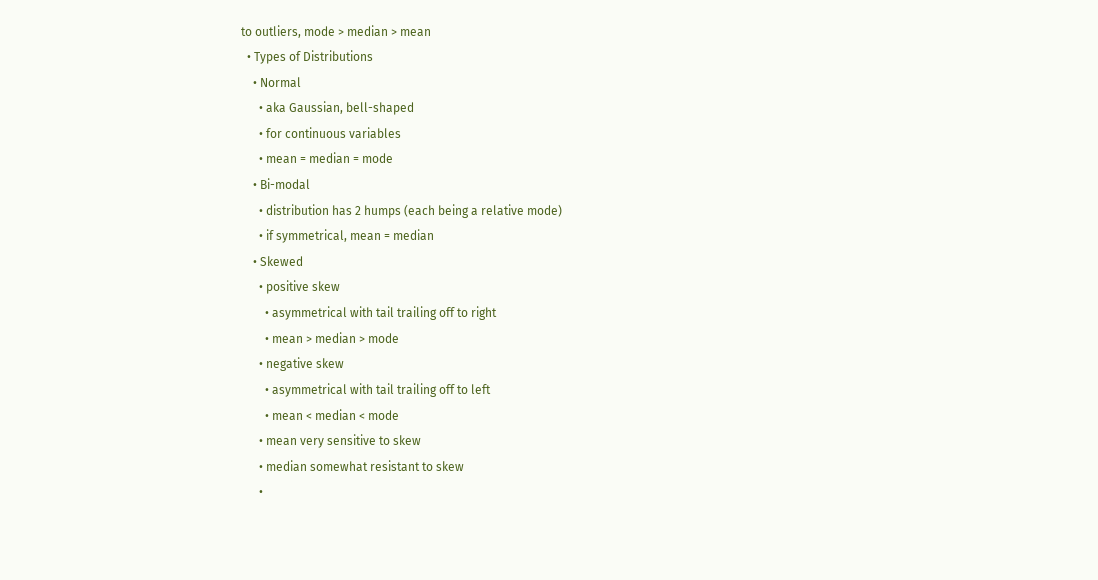to outliers, mode > median > mean
  • Types of Distributions
    • Normal
      • aka Gaussian, bell-shaped
      • for continuous variables
      • mean = median = mode
    • Bi-modal
      • distribution has 2 humps (each being a relative mode)
      • if symmetrical, mean = median
    • Skewed
      • positive skew
        • asymmetrical with tail trailing off to right
        • mean > median > mode
      • negative skew
        • asymmetrical with tail trailing off to left
        • mean < median < mode
      • mean very sensitive to skew
      • median somewhat resistant to skew
      •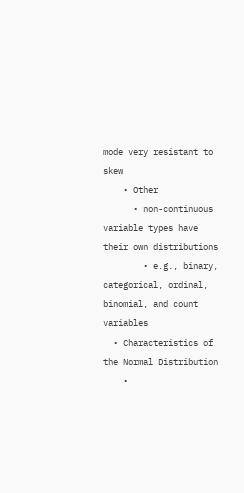mode very resistant to skew
    • Other
      • non-continuous variable types have their own distributions
        • e.g., binary, categorical, ordinal, binomial, and count variables
  • Characteristics of the Normal Distribution
    •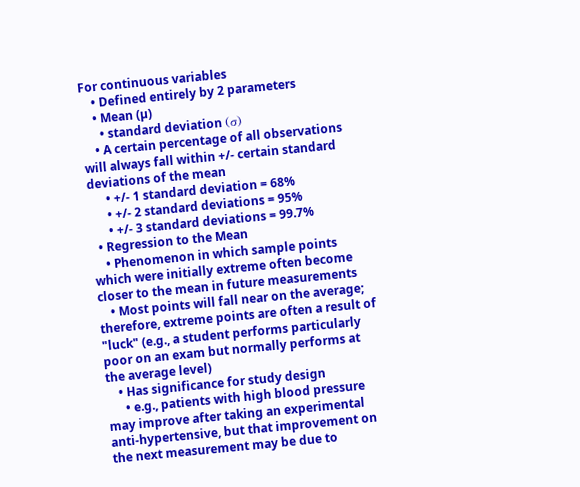For continuous variables
    • Defined entirely by 2 parameters
    • Mean (µ)
      • standard deviation (σ)
    • A certain percentage of all observations will always fall within +/- certain standard deviations of the mean
      • +/- 1 standard deviation = 68%
      • +/- 2 standard deviations = 95%
      • +/- 3 standard deviations = 99.7%
  • Regression to the Mean
    • Phenomenon in which sample points which were initially extreme often become closer to the mean in future measurements
    • Most points will fall near on the average; therefore, extreme points are often a result of "luck" (e.g., a student performs particularly poor on an exam but normally performs at the average level)
    • Has significance for study design
      • e.g., patients with high blood pressure may improve after taking an experimental anti-hypertensive, but that improvement on the next measurement may be due to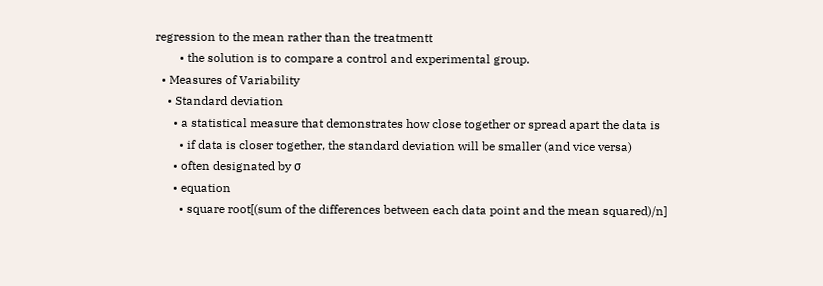regression to the mean rather than the treatmentt
        • the solution is to compare a control and experimental group.
  • Measures of Variability
    • Standard deviation
      • a statistical measure that demonstrates how close together or spread apart the data is
        • if data is closer together, the standard deviation will be smaller (and vice versa)
      • often designated by σ
      • equation
        • square root[(sum of the differences between each data point and the mean squared)/n]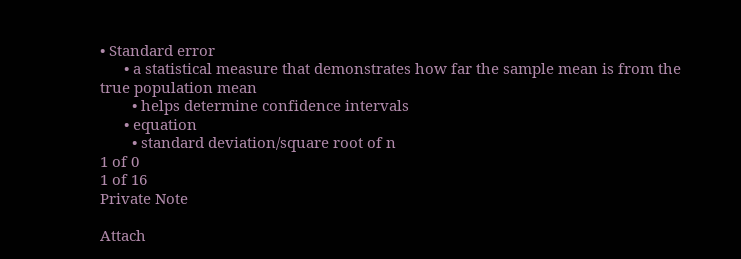• Standard error
      • a statistical measure that demonstrates how far the sample mean is from the true population mean
        • helps determine confidence intervals
      • equation
        • standard deviation/square root of n
1 of 0
1 of 16
Private Note

Attach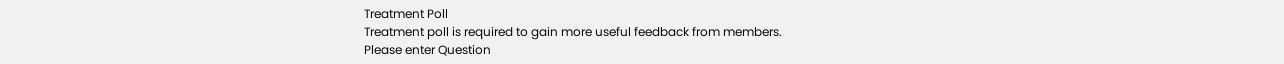Treatment Poll
Treatment poll is required to gain more useful feedback from members.
Please enter Question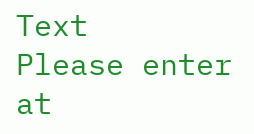Text
Please enter at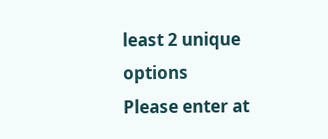least 2 unique options
Please enter at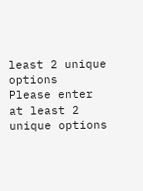least 2 unique options
Please enter at least 2 unique options